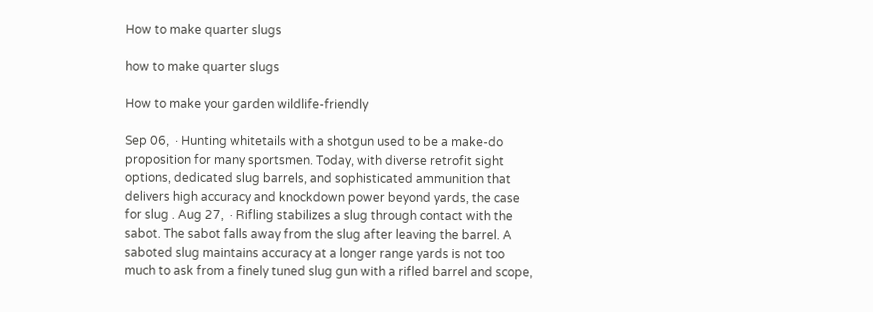How to make quarter slugs

how to make quarter slugs

How to make your garden wildlife-friendly

Sep 06,  · Hunting whitetails with a shotgun used to be a make-do proposition for many sportsmen. Today, with diverse retrofit sight options, dedicated slug barrels, and sophisticated ammunition that delivers high accuracy and knockdown power beyond yards, the case for slug . Aug 27,  · Rifling stabilizes a slug through contact with the sabot. The sabot falls away from the slug after leaving the barrel. A saboted slug maintains accuracy at a longer range yards is not too much to ask from a finely tuned slug gun with a rifled barrel and scope,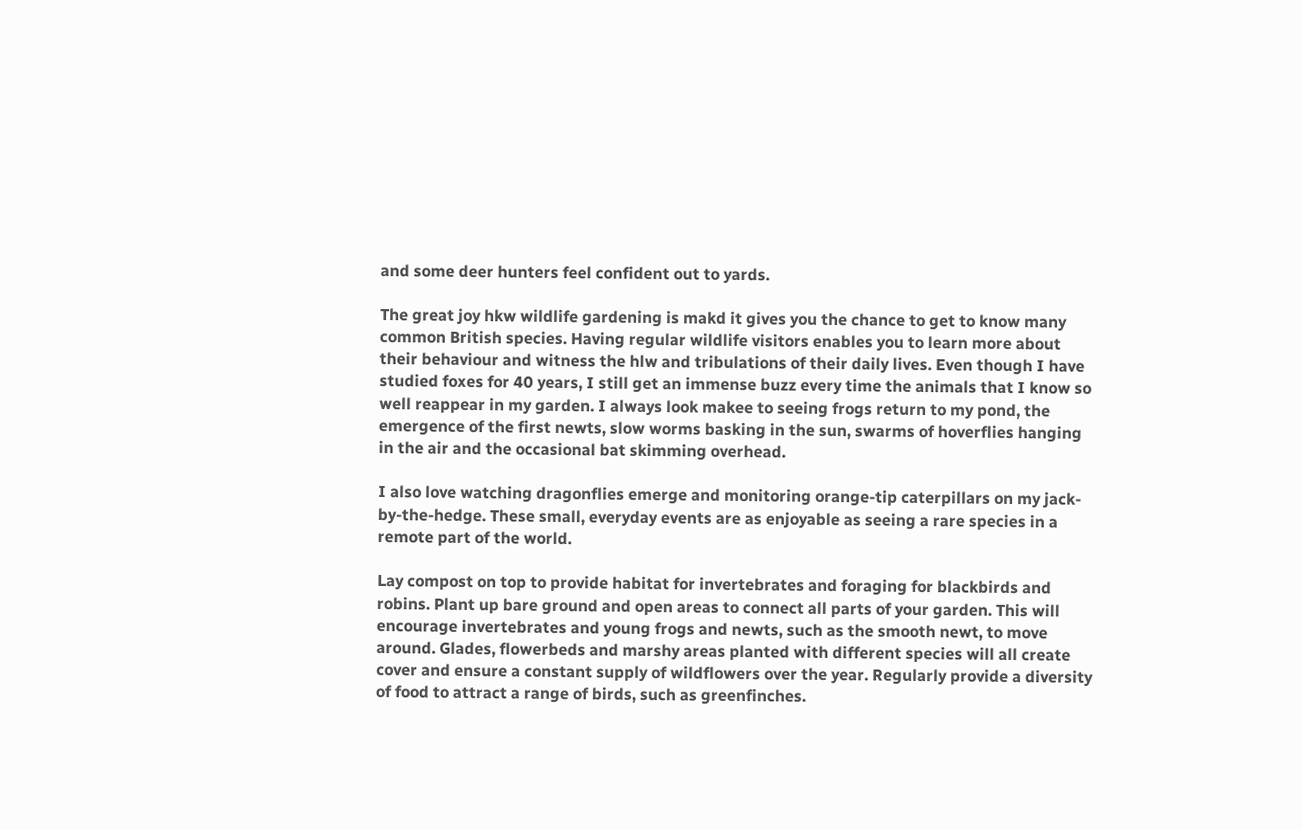and some deer hunters feel confident out to yards.

The great joy hkw wildlife gardening is makd it gives you the chance to get to know many common British species. Having regular wildlife visitors enables you to learn more about their behaviour and witness the hlw and tribulations of their daily lives. Even though I have studied foxes for 40 years, I still get an immense buzz every time the animals that I know so well reappear in my garden. I always look makee to seeing frogs return to my pond, the emergence of the first newts, slow worms basking in the sun, swarms of hoverflies hanging in the air and the occasional bat skimming overhead.

I also love watching dragonflies emerge and monitoring orange-tip caterpillars on my jack-by-the-hedge. These small, everyday events are as enjoyable as seeing a rare species in a remote part of the world.

Lay compost on top to provide habitat for invertebrates and foraging for blackbirds and robins. Plant up bare ground and open areas to connect all parts of your garden. This will encourage invertebrates and young frogs and newts, such as the smooth newt, to move around. Glades, flowerbeds and marshy areas planted with different species will all create cover and ensure a constant supply of wildflowers over the year. Regularly provide a diversity of food to attract a range of birds, such as greenfinches.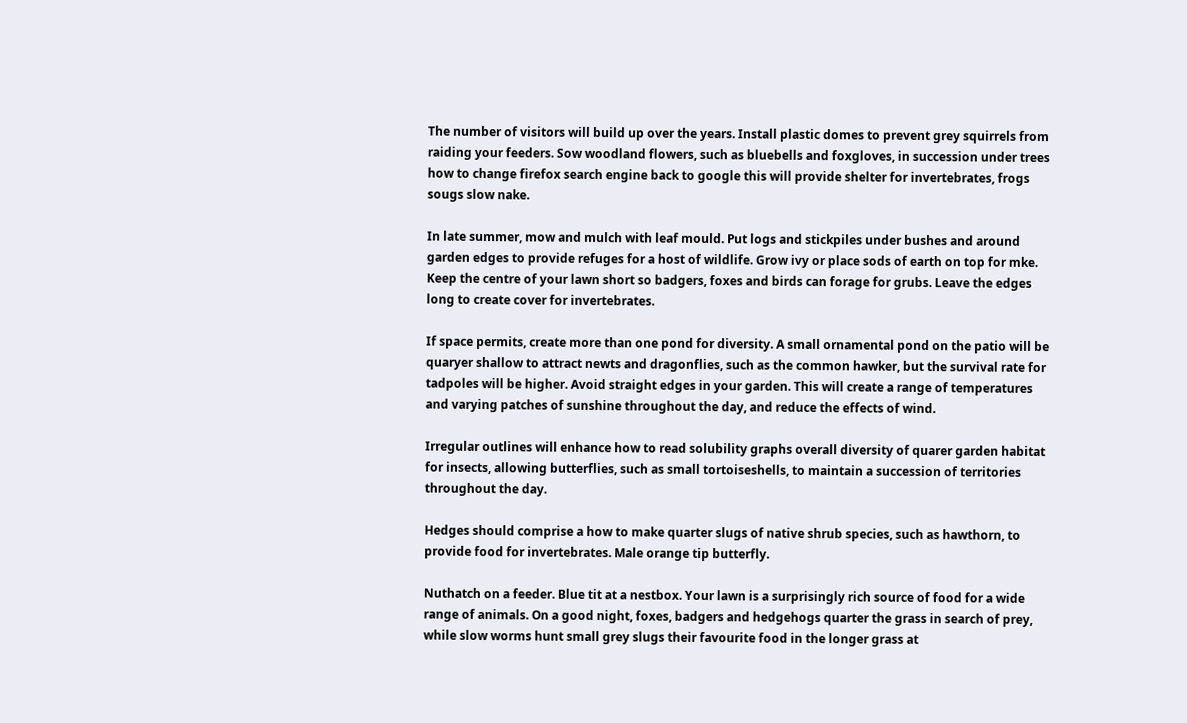The number of visitors will build up over the years. Install plastic domes to prevent grey squirrels from raiding your feeders. Sow woodland flowers, such as bluebells and foxgloves, in succession under trees how to change firefox search engine back to google this will provide shelter for invertebrates, frogs sougs slow nake.

In late summer, mow and mulch with leaf mould. Put logs and stickpiles under bushes and around garden edges to provide refuges for a host of wildlife. Grow ivy or place sods of earth on top for mke. Keep the centre of your lawn short so badgers, foxes and birds can forage for grubs. Leave the edges long to create cover for invertebrates.

If space permits, create more than one pond for diversity. A small ornamental pond on the patio will be quaryer shallow to attract newts and dragonflies, such as the common hawker, but the survival rate for tadpoles will be higher. Avoid straight edges in your garden. This will create a range of temperatures and varying patches of sunshine throughout the day, and reduce the effects of wind.

Irregular outlines will enhance how to read solubility graphs overall diversity of quarer garden habitat for insects, allowing butterflies, such as small tortoiseshells, to maintain a succession of territories throughout the day.

Hedges should comprise a how to make quarter slugs of native shrub species, such as hawthorn, to provide food for invertebrates. Male orange tip butterfly.

Nuthatch on a feeder. Blue tit at a nestbox. Your lawn is a surprisingly rich source of food for a wide range of animals. On a good night, foxes, badgers and hedgehogs quarter the grass in search of prey, while slow worms hunt small grey slugs their favourite food in the longer grass at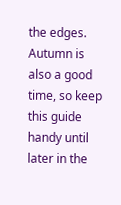the edges. Autumn is also a good time, so keep this guide handy until later in the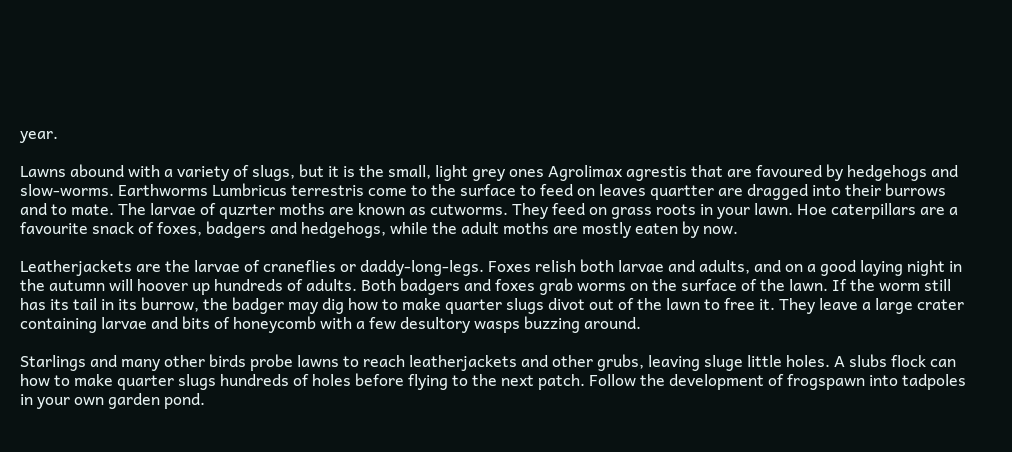year.

Lawns abound with a variety of slugs, but it is the small, light grey ones Agrolimax agrestis that are favoured by hedgehogs and slow-worms. Earthworms Lumbricus terrestris come to the surface to feed on leaves quartter are dragged into their burrows and to mate. The larvae of quzrter moths are known as cutworms. They feed on grass roots in your lawn. Hoe caterpillars are a favourite snack of foxes, badgers and hedgehogs, while the adult moths are mostly eaten by now.

Leatherjackets are the larvae of craneflies or daddy-long-legs. Foxes relish both larvae and adults, and on a good laying night in the autumn will hoover up hundreds of adults. Both badgers and foxes grab worms on the surface of the lawn. If the worm still has its tail in its burrow, the badger may dig how to make quarter slugs divot out of the lawn to free it. They leave a large crater containing larvae and bits of honeycomb with a few desultory wasps buzzing around.

Starlings and many other birds probe lawns to reach leatherjackets and other grubs, leaving sluge little holes. A slubs flock can how to make quarter slugs hundreds of holes before flying to the next patch. Follow the development of frogspawn into tadpoles in your own garden pond.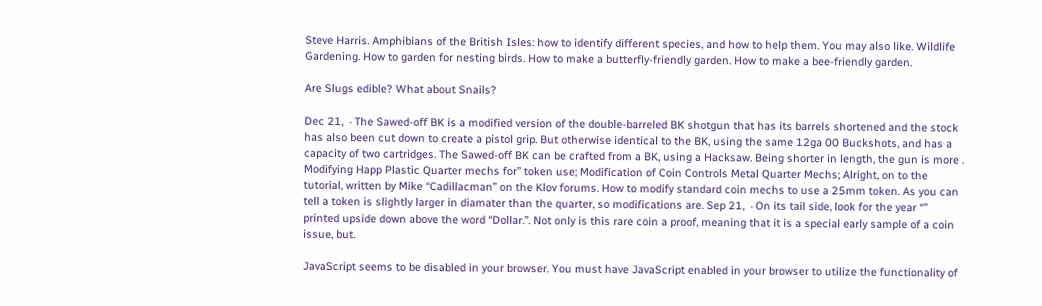Steve Harris. Amphibians of the British Isles: how to identify different species, and how to help them. You may also like. Wildlife Gardening. How to garden for nesting birds. How to make a butterfly-friendly garden. How to make a bee-friendly garden.

Are Slugs edible? What about Snails?

Dec 21,  · The Sawed-off BK is a modified version of the double-barreled BK shotgun that has its barrels shortened and the stock has also been cut down to create a pistol grip. But otherwise identical to the BK, using the same 12ga 00 Buckshots, and has a capacity of two cartridges. The Sawed-off BK can be crafted from a BK, using a Hacksaw. Being shorter in length, the gun is more . Modifying Happ Plastic Quarter mechs for” token use; Modification of Coin Controls Metal Quarter Mechs; Alright, on to the tutorial, written by Mike “Cadillacman” on the Klov forums. How to modify standard coin mechs to use a 25mm token. As you can tell a token is slightly larger in diamater than the quarter, so modifications are. Sep 21,  · On its tail side, look for the year “” printed upside down above the word “Dollar.”. Not only is this rare coin a proof, meaning that it is a special early sample of a coin issue, but.

JavaScript seems to be disabled in your browser. You must have JavaScript enabled in your browser to utilize the functionality of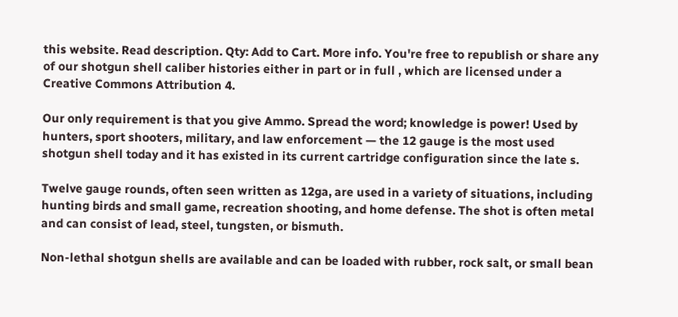this website. Read description. Qty: Add to Cart. More info. You're free to republish or share any of our shotgun shell caliber histories either in part or in full , which are licensed under a Creative Commons Attribution 4.

Our only requirement is that you give Ammo. Spread the word; knowledge is power! Used by hunters, sport shooters, military, and law enforcement — the 12 gauge is the most used shotgun shell today and it has existed in its current cartridge configuration since the late s.

Twelve gauge rounds, often seen written as 12ga, are used in a variety of situations, including hunting birds and small game, recreation shooting, and home defense. The shot is often metal and can consist of lead, steel, tungsten, or bismuth.

Non-lethal shotgun shells are available and can be loaded with rubber, rock salt, or small bean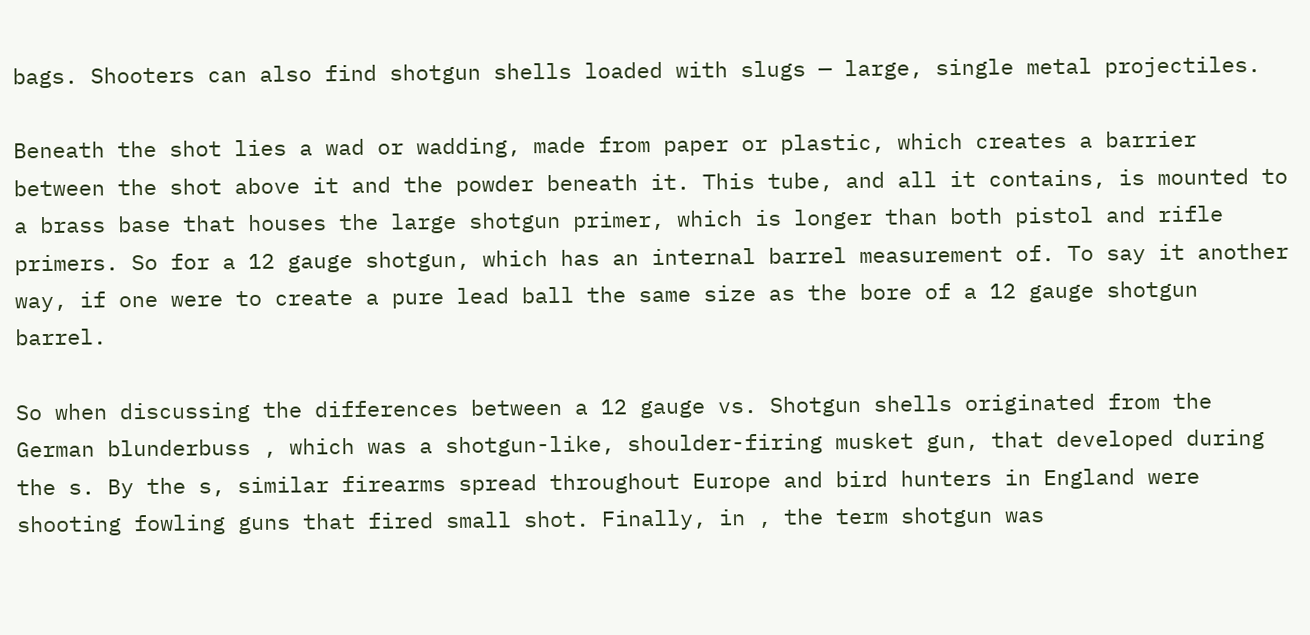bags. Shooters can also find shotgun shells loaded with slugs — large, single metal projectiles.

Beneath the shot lies a wad or wadding, made from paper or plastic, which creates a barrier between the shot above it and the powder beneath it. This tube, and all it contains, is mounted to a brass base that houses the large shotgun primer, which is longer than both pistol and rifle primers. So for a 12 gauge shotgun, which has an internal barrel measurement of. To say it another way, if one were to create a pure lead ball the same size as the bore of a 12 gauge shotgun barrel.

So when discussing the differences between a 12 gauge vs. Shotgun shells originated from the German blunderbuss , which was a shotgun-like, shoulder-firing musket gun, that developed during the s. By the s, similar firearms spread throughout Europe and bird hunters in England were shooting fowling guns that fired small shot. Finally, in , the term shotgun was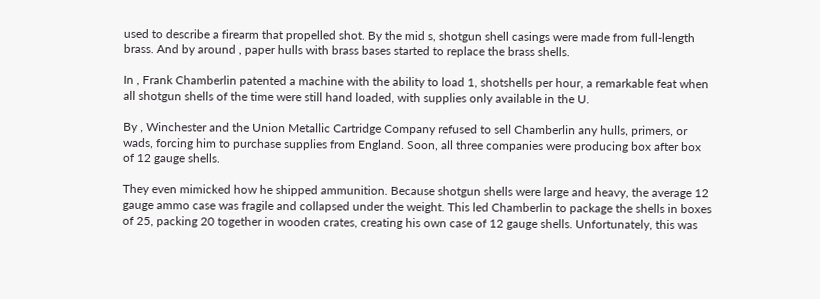used to describe a firearm that propelled shot. By the mid s, shotgun shell casings were made from full-length brass. And by around , paper hulls with brass bases started to replace the brass shells.

In , Frank Chamberlin patented a machine with the ability to load 1, shotshells per hour, a remarkable feat when all shotgun shells of the time were still hand loaded, with supplies only available in the U.

By , Winchester and the Union Metallic Cartridge Company refused to sell Chamberlin any hulls, primers, or wads, forcing him to purchase supplies from England. Soon, all three companies were producing box after box of 12 gauge shells.

They even mimicked how he shipped ammunition. Because shotgun shells were large and heavy, the average 12 gauge ammo case was fragile and collapsed under the weight. This led Chamberlin to package the shells in boxes of 25, packing 20 together in wooden crates, creating his own case of 12 gauge shells. Unfortunately, this was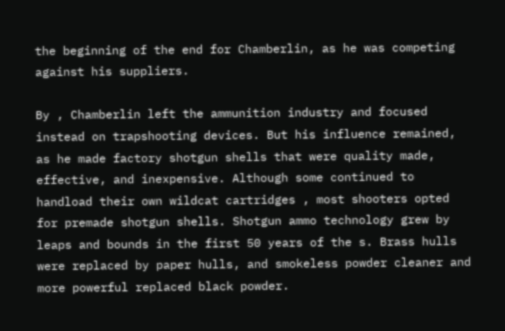the beginning of the end for Chamberlin, as he was competing against his suppliers.

By , Chamberlin left the ammunition industry and focused instead on trapshooting devices. But his influence remained, as he made factory shotgun shells that were quality made, effective, and inexpensive. Although some continued to handload their own wildcat cartridges , most shooters opted for premade shotgun shells. Shotgun ammo technology grew by leaps and bounds in the first 50 years of the s. Brass hulls were replaced by paper hulls, and smokeless powder cleaner and more powerful replaced black powder.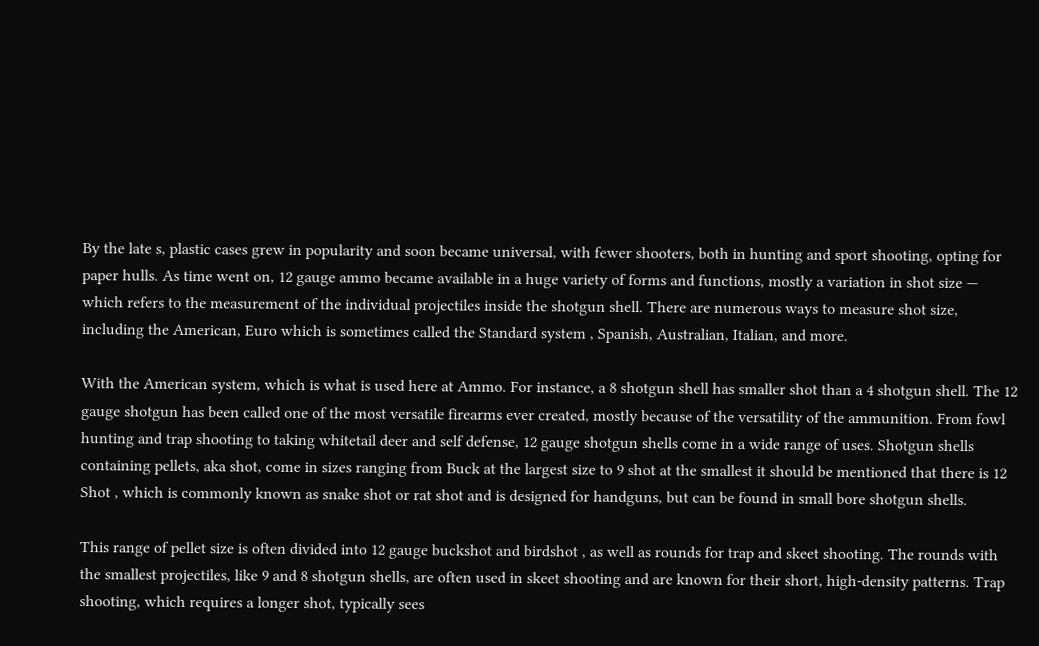By the late s, plastic cases grew in popularity and soon became universal, with fewer shooters, both in hunting and sport shooting, opting for paper hulls. As time went on, 12 gauge ammo became available in a huge variety of forms and functions, mostly a variation in shot size — which refers to the measurement of the individual projectiles inside the shotgun shell. There are numerous ways to measure shot size, including the American, Euro which is sometimes called the Standard system , Spanish, Australian, Italian, and more.

With the American system, which is what is used here at Ammo. For instance, a 8 shotgun shell has smaller shot than a 4 shotgun shell. The 12 gauge shotgun has been called one of the most versatile firearms ever created, mostly because of the versatility of the ammunition. From fowl hunting and trap shooting to taking whitetail deer and self defense, 12 gauge shotgun shells come in a wide range of uses. Shotgun shells containing pellets, aka shot, come in sizes ranging from Buck at the largest size to 9 shot at the smallest it should be mentioned that there is 12 Shot , which is commonly known as snake shot or rat shot and is designed for handguns, but can be found in small bore shotgun shells.

This range of pellet size is often divided into 12 gauge buckshot and birdshot , as well as rounds for trap and skeet shooting. The rounds with the smallest projectiles, like 9 and 8 shotgun shells, are often used in skeet shooting and are known for their short, high-density patterns. Trap shooting, which requires a longer shot, typically sees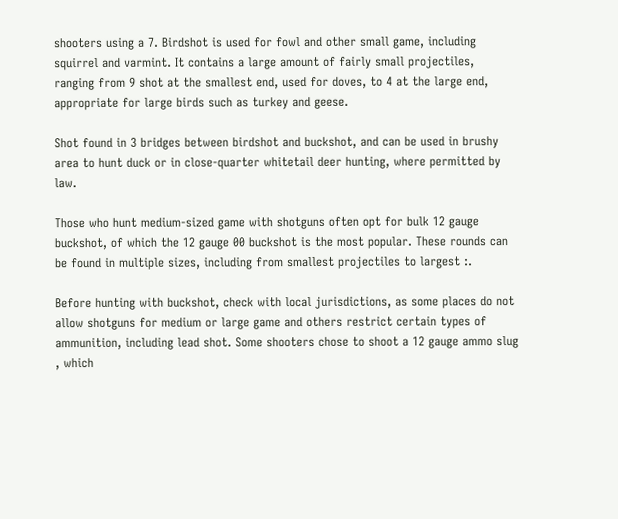shooters using a 7. Birdshot is used for fowl and other small game, including squirrel and varmint. It contains a large amount of fairly small projectiles, ranging from 9 shot at the smallest end, used for doves, to 4 at the large end, appropriate for large birds such as turkey and geese.

Shot found in 3 bridges between birdshot and buckshot, and can be used in brushy area to hunt duck or in close-quarter whitetail deer hunting, where permitted by law.

Those who hunt medium-sized game with shotguns often opt for bulk 12 gauge buckshot, of which the 12 gauge 00 buckshot is the most popular. These rounds can be found in multiple sizes, including from smallest projectiles to largest :.

Before hunting with buckshot, check with local jurisdictions, as some places do not allow shotguns for medium or large game and others restrict certain types of ammunition, including lead shot. Some shooters chose to shoot a 12 gauge ammo slug , which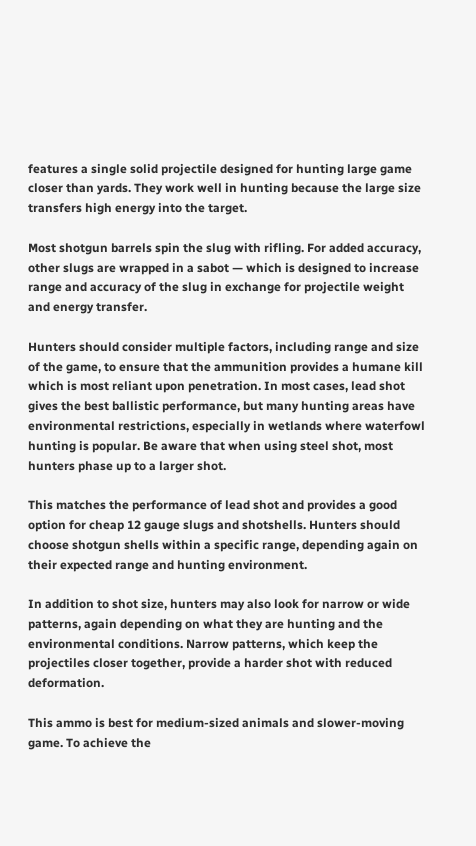features a single solid projectile designed for hunting large game closer than yards. They work well in hunting because the large size transfers high energy into the target.

Most shotgun barrels spin the slug with rifling. For added accuracy, other slugs are wrapped in a sabot — which is designed to increase range and accuracy of the slug in exchange for projectile weight and energy transfer.

Hunters should consider multiple factors, including range and size of the game, to ensure that the ammunition provides a humane kill which is most reliant upon penetration. In most cases, lead shot gives the best ballistic performance, but many hunting areas have environmental restrictions, especially in wetlands where waterfowl hunting is popular. Be aware that when using steel shot, most hunters phase up to a larger shot.

This matches the performance of lead shot and provides a good option for cheap 12 gauge slugs and shotshells. Hunters should choose shotgun shells within a specific range, depending again on their expected range and hunting environment.

In addition to shot size, hunters may also look for narrow or wide patterns, again depending on what they are hunting and the environmental conditions. Narrow patterns, which keep the projectiles closer together, provide a harder shot with reduced deformation.

This ammo is best for medium-sized animals and slower-moving game. To achieve the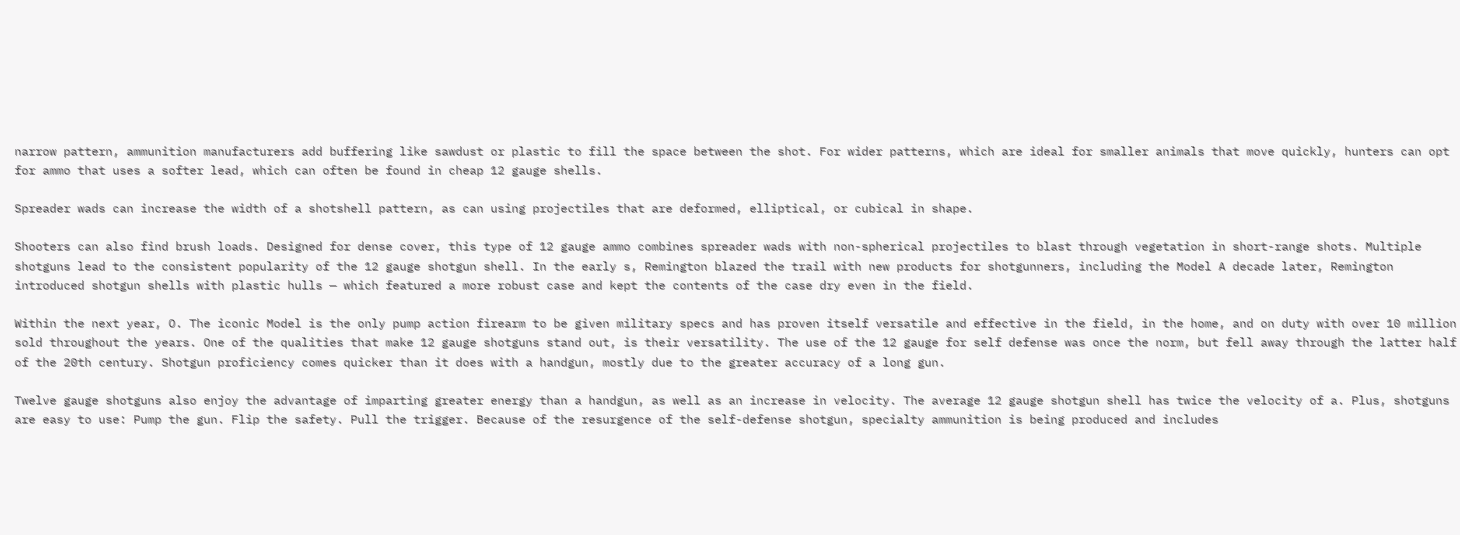narrow pattern, ammunition manufacturers add buffering like sawdust or plastic to fill the space between the shot. For wider patterns, which are ideal for smaller animals that move quickly, hunters can opt for ammo that uses a softer lead, which can often be found in cheap 12 gauge shells.

Spreader wads can increase the width of a shotshell pattern, as can using projectiles that are deformed, elliptical, or cubical in shape.

Shooters can also find brush loads. Designed for dense cover, this type of 12 gauge ammo combines spreader wads with non-spherical projectiles to blast through vegetation in short-range shots. Multiple shotguns lead to the consistent popularity of the 12 gauge shotgun shell. In the early s, Remington blazed the trail with new products for shotgunners, including the Model A decade later, Remington introduced shotgun shells with plastic hulls — which featured a more robust case and kept the contents of the case dry even in the field.

Within the next year, O. The iconic Model is the only pump action firearm to be given military specs and has proven itself versatile and effective in the field, in the home, and on duty with over 10 million sold throughout the years. One of the qualities that make 12 gauge shotguns stand out, is their versatility. The use of the 12 gauge for self defense was once the norm, but fell away through the latter half of the 20th century. Shotgun proficiency comes quicker than it does with a handgun, mostly due to the greater accuracy of a long gun.

Twelve gauge shotguns also enjoy the advantage of imparting greater energy than a handgun, as well as an increase in velocity. The average 12 gauge shotgun shell has twice the velocity of a. Plus, shotguns are easy to use: Pump the gun. Flip the safety. Pull the trigger. Because of the resurgence of the self-defense shotgun, specialty ammunition is being produced and includes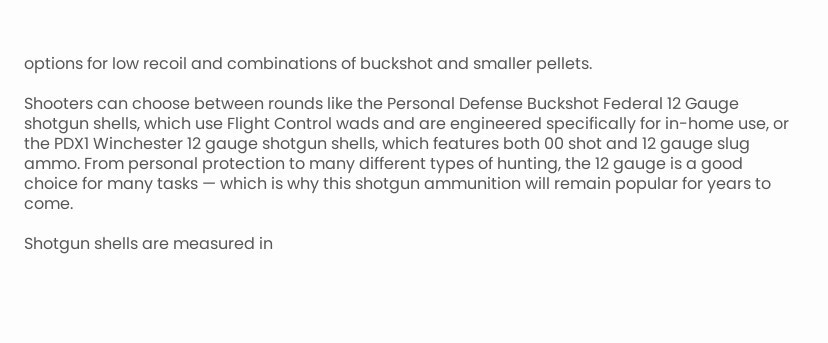options for low recoil and combinations of buckshot and smaller pellets.

Shooters can choose between rounds like the Personal Defense Buckshot Federal 12 Gauge shotgun shells, which use Flight Control wads and are engineered specifically for in-home use, or the PDX1 Winchester 12 gauge shotgun shells, which features both 00 shot and 12 gauge slug ammo. From personal protection to many different types of hunting, the 12 gauge is a good choice for many tasks — which is why this shotgun ammunition will remain popular for years to come.

Shotgun shells are measured in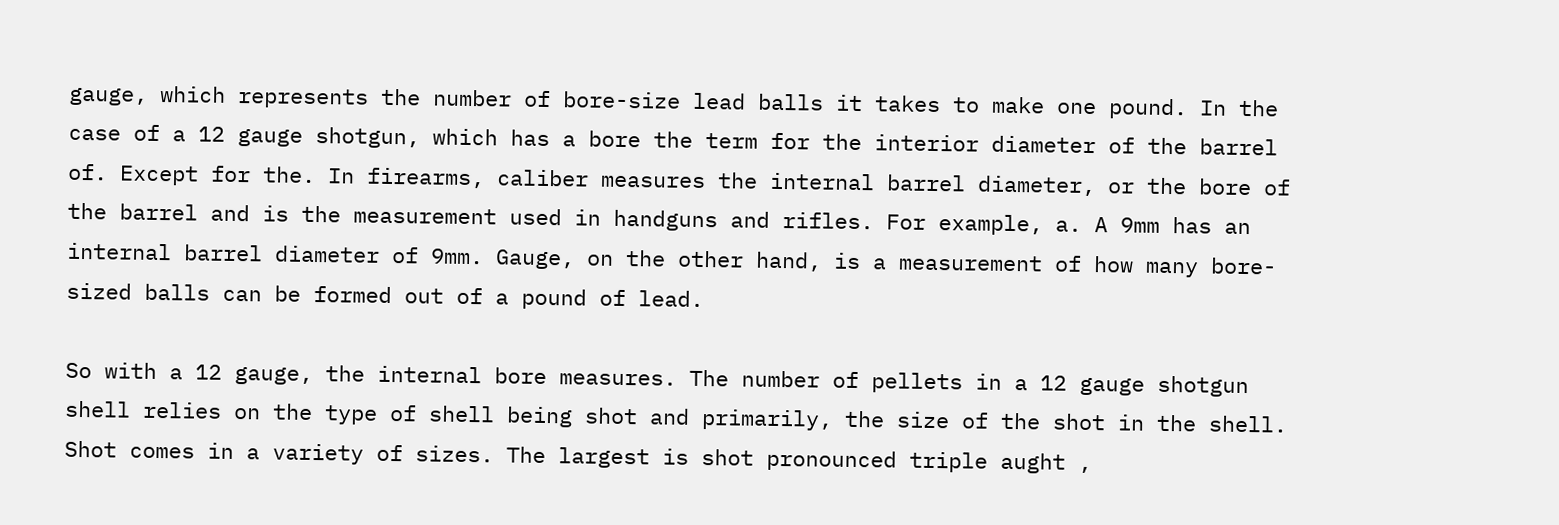gauge, which represents the number of bore-size lead balls it takes to make one pound. In the case of a 12 gauge shotgun, which has a bore the term for the interior diameter of the barrel of. Except for the. In firearms, caliber measures the internal barrel diameter, or the bore of the barrel and is the measurement used in handguns and rifles. For example, a. A 9mm has an internal barrel diameter of 9mm. Gauge, on the other hand, is a measurement of how many bore-sized balls can be formed out of a pound of lead.

So with a 12 gauge, the internal bore measures. The number of pellets in a 12 gauge shotgun shell relies on the type of shell being shot and primarily, the size of the shot in the shell. Shot comes in a variety of sizes. The largest is shot pronounced triple aught ,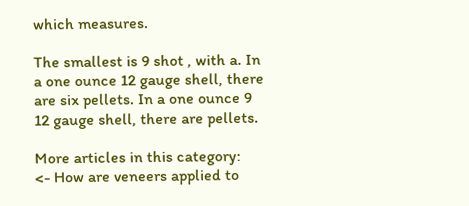which measures.

The smallest is 9 shot , with a. In a one ounce 12 gauge shell, there are six pellets. In a one ounce 9 12 gauge shell, there are pellets.

More articles in this category:
<- How are veneers applied to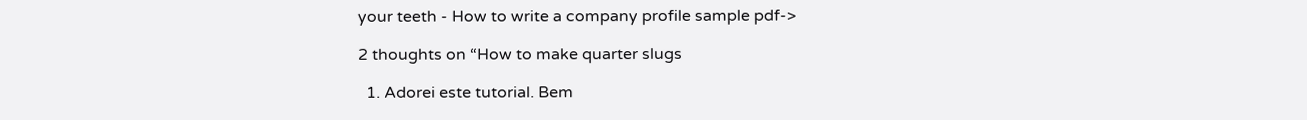your teeth - How to write a company profile sample pdf->

2 thoughts on “How to make quarter slugs

  1. Adorei este tutorial. Bem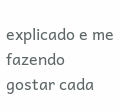explicado e me fazendo gostar cada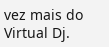vez mais do Virtual Dj.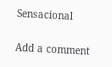Sensacional

Add a comment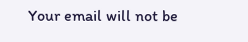Your email will not be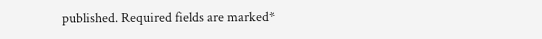published. Required fields are marked*